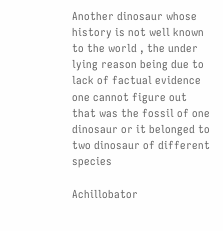Another dinosaur whose history is not well known to the world , the under lying reason being due to lack of factual evidence one cannot figure out that was the fossil of one dinosaur or it belonged to two dinosaur of different species

Achillobator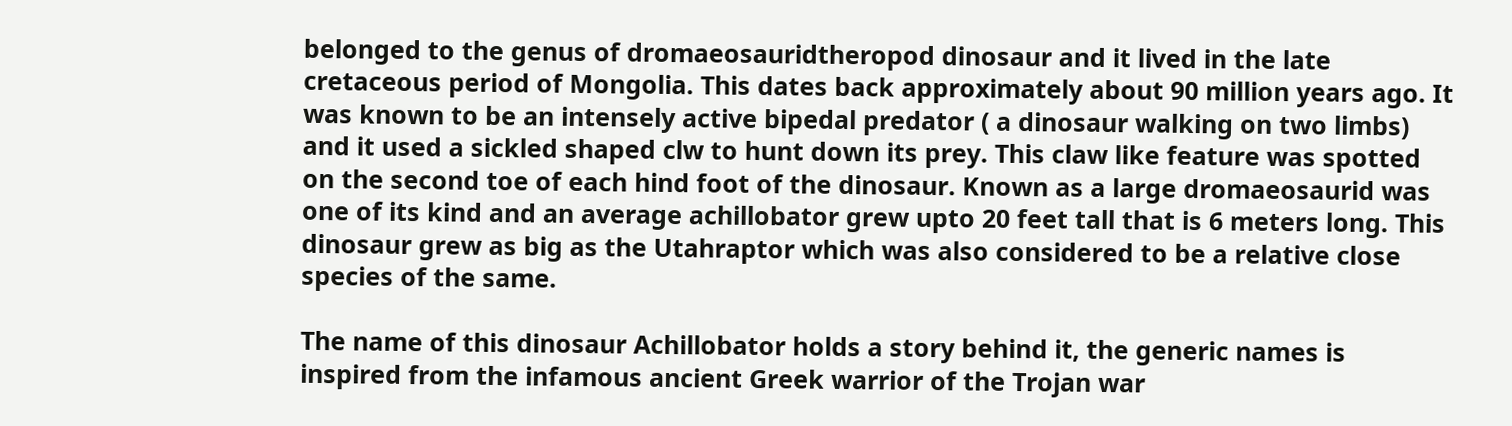belonged to the genus of dromaeosauridtheropod dinosaur and it lived in the late cretaceous period of Mongolia. This dates back approximately about 90 million years ago. It was known to be an intensely active bipedal predator ( a dinosaur walking on two limbs) and it used a sickled shaped clw to hunt down its prey. This claw like feature was spotted on the second toe of each hind foot of the dinosaur. Known as a large dromaeosaurid was one of its kind and an average achillobator grew upto 20 feet tall that is 6 meters long. This dinosaur grew as big as the Utahraptor which was also considered to be a relative close species of the same.

The name of this dinosaur Achillobator holds a story behind it, the generic names is inspired from the infamous ancient Greek warrior of the Trojan war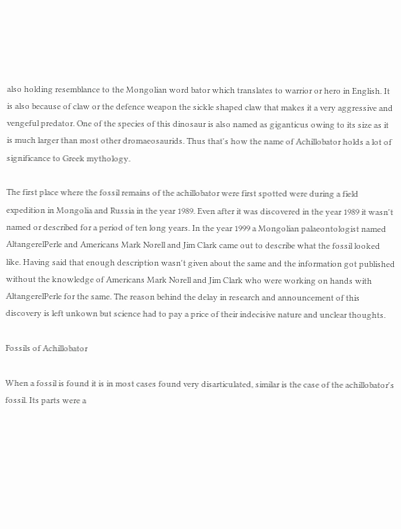also holding resemblance to the Mongolian word bator which translates to warrior or hero in English. It is also because of claw or the defence weapon the sickle shaped claw that makes it a very aggressive and vengeful predator. One of the species of this dinosaur is also named as giganticus owing to its size as it is much larger than most other dromaeosaurids. Thus that's how the name of Achillobator holds a lot of significance to Greek mythology.

The first place where the fossil remains of the achillobator were first spotted were during a field expedition in Mongolia and Russia in the year 1989. Even after it was discovered in the year 1989 it wasn't named or described for a period of ten long years. In the year 1999 a Mongolian palaeontologist named AltangerelPerle and Americans Mark Norell and Jim Clark came out to describe what the fossil looked like. Having said that enough description wasn't given about the same and the information got published without the knowledge of Americans Mark Norell and Jim Clark who were working on hands with AltangerelPerle for the same. The reason behind the delay in research and announcement of this discovery is left unkown but science had to pay a price of their indecisive nature and unclear thoughts.

Fossils of Achillobator

When a fossil is found it is in most cases found very disarticulated, similar is the case of the achillobator's fossil. Its parts were a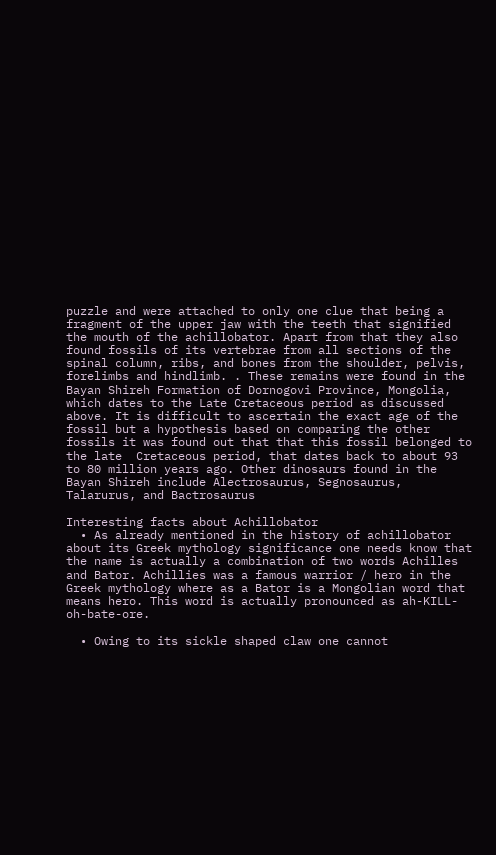puzzle and were attached to only one clue that being a fragment of the upper jaw with the teeth that signified the mouth of the achillobator. Apart from that they also found fossils of its vertebrae from all sections of the spinal column, ribs, and bones from the shoulder, pelvis, forelimbs and hindlimb. . These remains were found in the Bayan Shireh Formation of Dornogovi Province, Mongolia, which dates to the Late Cretaceous period as discussed above. It is difficult to ascertain the exact age of the fossil but a hypothesis based on comparing the other fossils it was found out that that this fossil belonged to the late  Cretaceous period, that dates back to about 93 to 80 million years ago. Other dinosaurs found in the Bayan Shireh include Alectrosaurus, Segnosaurus, Talarurus, and Bactrosaurus

Interesting facts about Achillobator
  • As already mentioned in the history of achillobator about its Greek mythology significance one needs know that the name is actually a combination of two words Achilles and Bator. Achillies was a famous warrior / hero in the Greek mythology where as a Bator is a Mongolian word that means hero. This word is actually pronounced as ah-KILL-oh-bate-ore.

  • Owing to its sickle shaped claw one cannot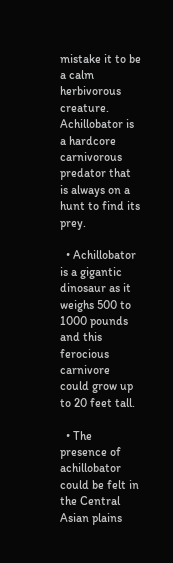mistake it to be a calm herbivorous creature. Achillobator is a hardcore carnivorous predator that is always on a hunt to find its prey.

  • Achillobator is a gigantic dinosaur as it weighs 500 to 1000 pounds and this ferocious carnivore could grow up to 20 feet tall.

  • The presence of achillobator could be felt in the Central Asian plains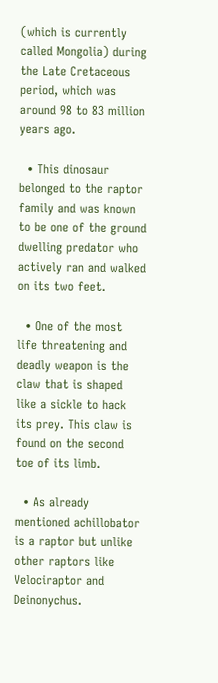(which is currently called Mongolia) during the Late Cretaceous period, which was around 98 to 83 million years ago.

  • This dinosaur belonged to the raptor family and was known to be one of the ground dwelling predator who actively ran and walked on its two feet.

  • One of the most life threatening and deadly weapon is the claw that is shaped like a sickle to hack its prey. This claw is found on the second toe of its limb.

  • As already mentioned achillobator is a raptor but unlike other raptors like Velociraptor and Deinonychus.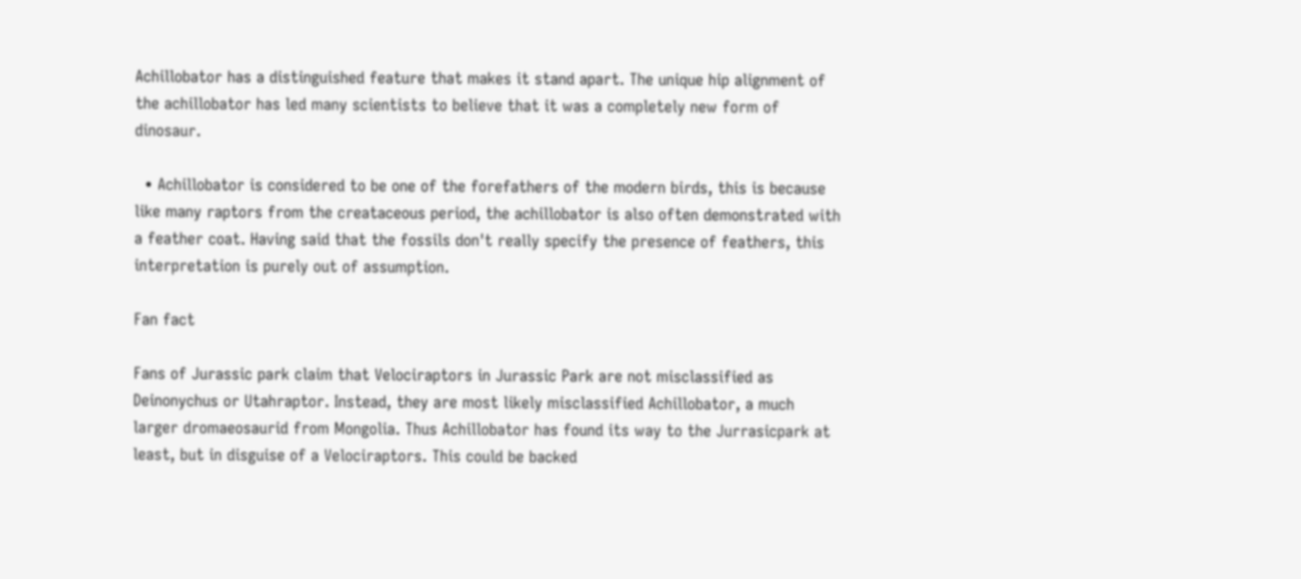Achillobator has a distinguished feature that makes it stand apart. The unique hip alignment of the achillobator has led many scientists to believe that it was a completely new form of dinosaur.

  • Achillobator is considered to be one of the forefathers of the modern birds, this is because like many raptors from the creataceous period, the achillobator is also often demonstrated with a feather coat. Having said that the fossils don't really specify the presence of feathers, this interpretation is purely out of assumption.

Fan fact

Fans of Jurassic park claim that Velociraptors in Jurassic Park are not misclassified as Deinonychus or Utahraptor. Instead, they are most likely misclassified Achillobator, a much larger dromaeosaurid from Mongolia. Thus Achillobator has found its way to the Jurrasicpark at least, but in disguise of a Velociraptors. This could be backed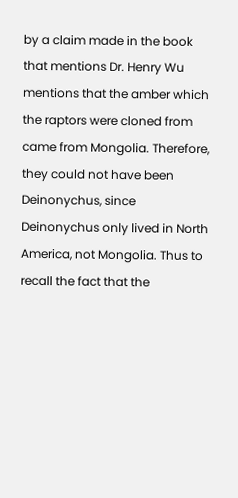by a claim made in the book that mentions Dr. Henry Wu mentions that the amber which the raptors were cloned from came from Mongolia. Therefore, they could not have been Deinonychus, since Deinonychus only lived in North America, not Mongolia. Thus to recall the fact that the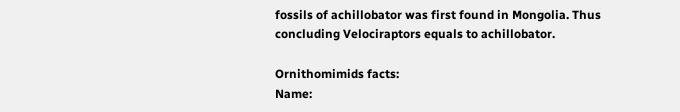fossils of achillobator was first found in Mongolia. Thus concluding Velociraptors equals to achillobator.

Ornithomimids facts:
Name: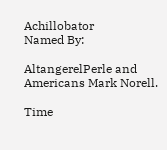Achillobator
Named By:

AltangerelPerle and Americans Mark Norell.

Time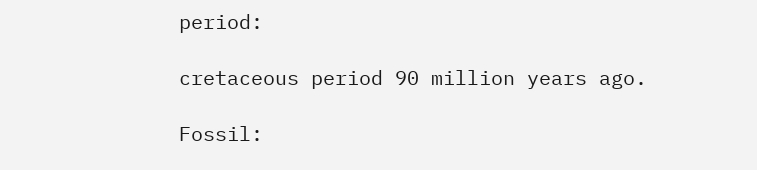period:

cretaceous period 90 million years ago.

Fossil: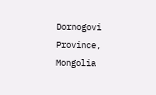Dornogovi Province, Mongolia